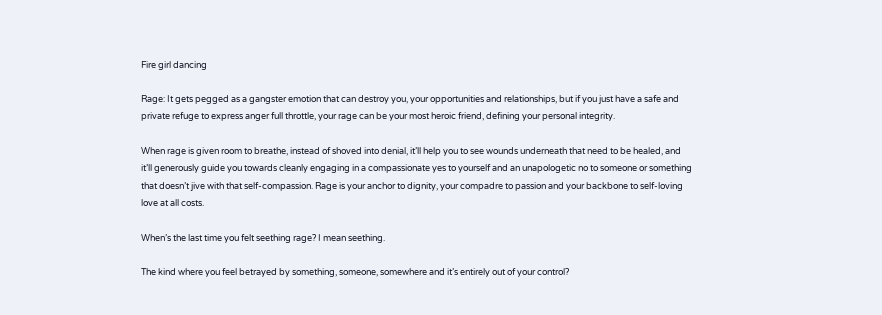Fire girl dancing

Rage: It gets pegged as a gangster emotion that can destroy you, your opportunities and relationships, but if you just have a safe and private refuge to express anger full throttle, your rage can be your most heroic friend, defining your personal integrity.

When rage is given room to breathe, instead of shoved into denial, it’ll help you to see wounds underneath that need to be healed, and it’ll generously guide you towards cleanly engaging in a compassionate yes to yourself and an unapologetic no to someone or something that doesn’t jive with that self-compassion. Rage is your anchor to dignity, your compadre to passion and your backbone to self-loving love at all costs.

When’s the last time you felt seething rage? I mean seething.

The kind where you feel betrayed by something, someone, somewhere and it’s entirely out of your control?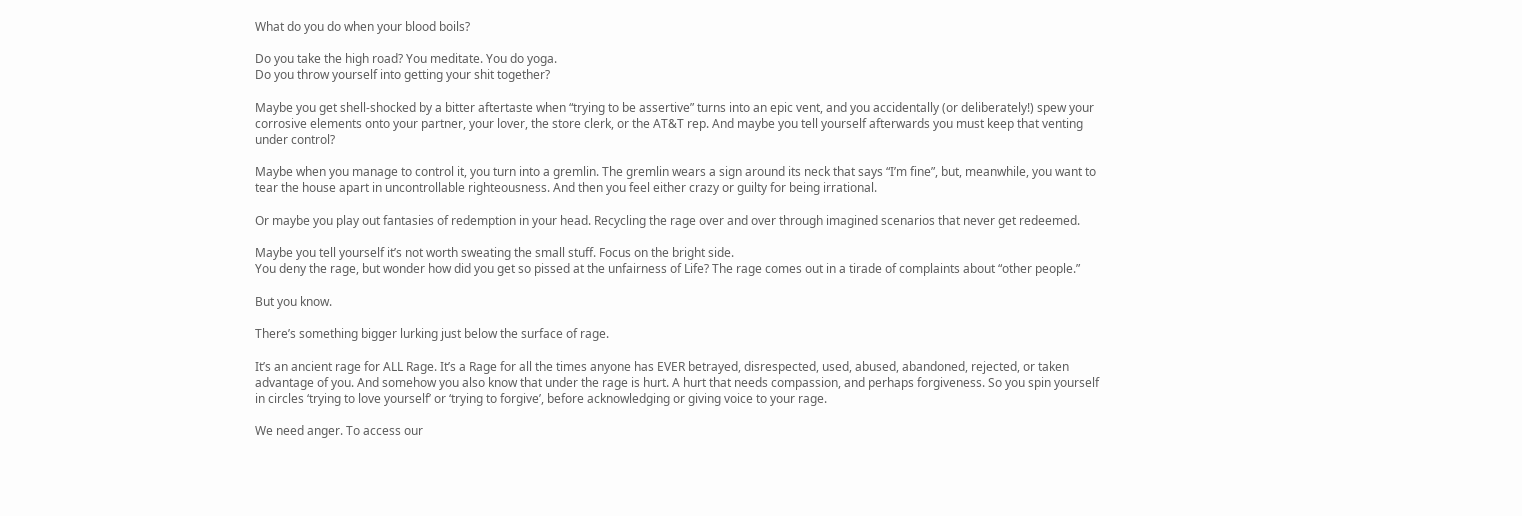What do you do when your blood boils?

Do you take the high road? You meditate. You do yoga.
Do you throw yourself into getting your shit together?

Maybe you get shell-shocked by a bitter aftertaste when “trying to be assertive” turns into an epic vent, and you accidentally (or deliberately!) spew your corrosive elements onto your partner, your lover, the store clerk, or the AT&T rep. And maybe you tell yourself afterwards you must keep that venting under control?

Maybe when you manage to control it, you turn into a gremlin. The gremlin wears a sign around its neck that says “I’m fine”, but, meanwhile, you want to tear the house apart in uncontrollable righteousness. And then you feel either crazy or guilty for being irrational.

Or maybe you play out fantasies of redemption in your head. Recycling the rage over and over through imagined scenarios that never get redeemed.

Maybe you tell yourself it’s not worth sweating the small stuff. Focus on the bright side.
You deny the rage, but wonder how did you get so pissed at the unfairness of Life? The rage comes out in a tirade of complaints about “other people.”

But you know.

There’s something bigger lurking just below the surface of rage.

It’s an ancient rage for ALL Rage. It’s a Rage for all the times anyone has EVER betrayed, disrespected, used, abused, abandoned, rejected, or taken advantage of you. And somehow you also know that under the rage is hurt. A hurt that needs compassion, and perhaps forgiveness. So you spin yourself in circles ‘trying to love yourself’ or ‘trying to forgive’, before acknowledging or giving voice to your rage.

We need anger. To access our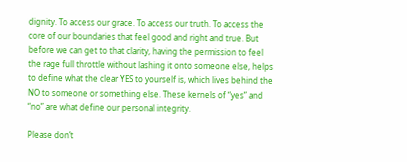dignity. To access our grace. To access our truth. To access the core of our boundaries that feel good and right and true. But before we can get to that clarity, having the permission to feel the rage full throttle without lashing it onto someone else, helps to define what the clear YES to yourself is, which lives behind the NO to someone or something else. These kernels of “yes” and “no” are what define our personal integrity.

Please don’t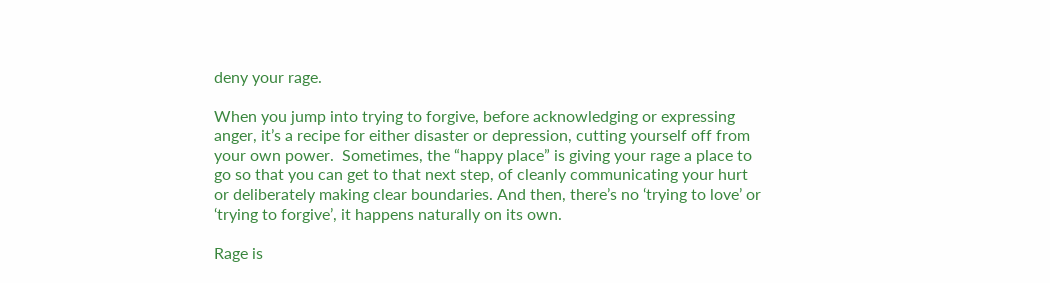deny your rage.

When you jump into trying to forgive, before acknowledging or expressing anger, it’s a recipe for either disaster or depression, cutting yourself off from your own power.  Sometimes, the “happy place” is giving your rage a place to go so that you can get to that next step, of cleanly communicating your hurt or deliberately making clear boundaries. And then, there’s no ‘trying to love’ or ‘trying to forgive’, it happens naturally on its own.

Rage is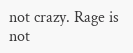not crazy. Rage is not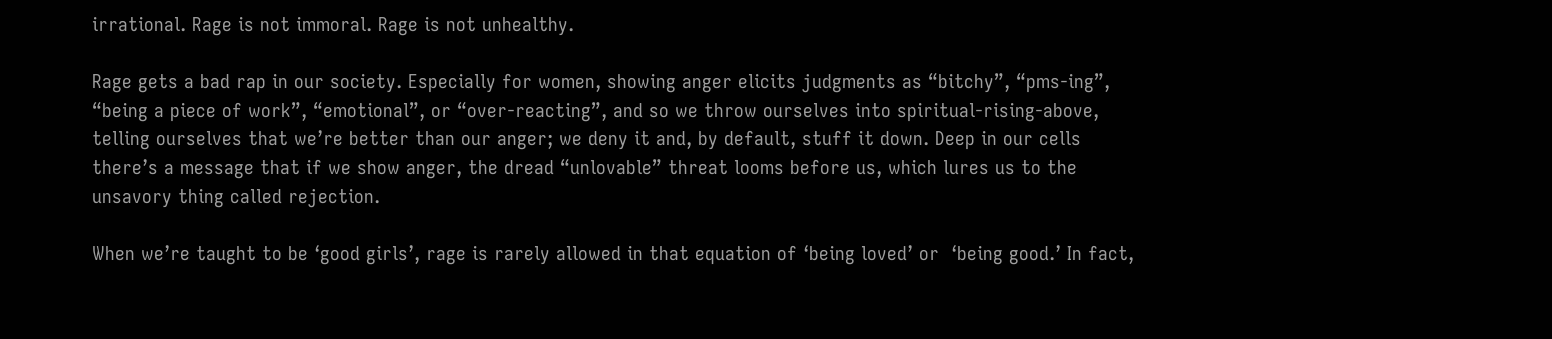irrational. Rage is not immoral. Rage is not unhealthy.

Rage gets a bad rap in our society. Especially for women, showing anger elicits judgments as “bitchy”, “pms-ing”, “being a piece of work”, “emotional”, or “over-reacting”, and so we throw ourselves into spiritual-rising-above, telling ourselves that we’re better than our anger; we deny it and, by default, stuff it down. Deep in our cells there’s a message that if we show anger, the dread “unlovable” threat looms before us, which lures us to the unsavory thing called rejection.

When we’re taught to be ‘good girls’, rage is rarely allowed in that equation of ‘being loved’ or  ‘being good.’ In fact,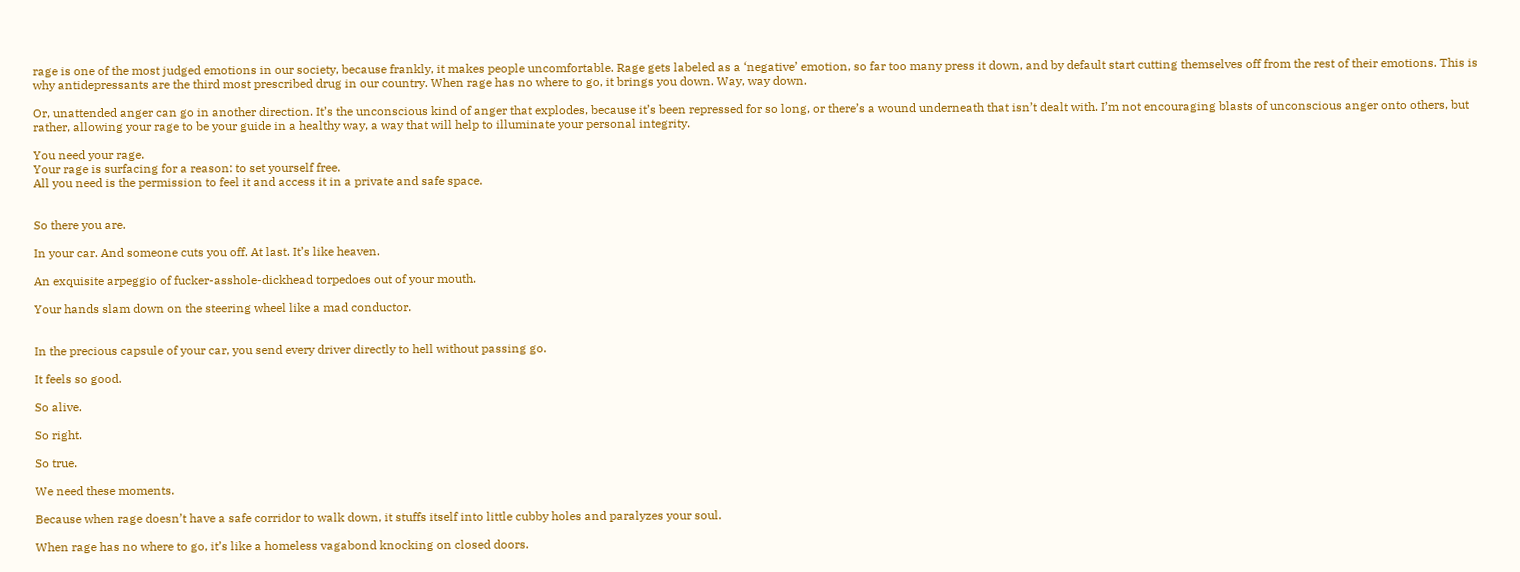rage is one of the most judged emotions in our society, because frankly, it makes people uncomfortable. Rage gets labeled as a ‘negative’ emotion, so far too many press it down, and by default start cutting themselves off from the rest of their emotions. This is why antidepressants are the third most prescribed drug in our country. When rage has no where to go, it brings you down. Way, way down.

Or, unattended anger can go in another direction. It’s the unconscious kind of anger that explodes, because it’s been repressed for so long, or there’s a wound underneath that isn’t dealt with. I’m not encouraging blasts of unconscious anger onto others, but rather, allowing your rage to be your guide in a healthy way, a way that will help to illuminate your personal integrity.

You need your rage.
Your rage is surfacing for a reason: to set yourself free.
All you need is the permission to feel it and access it in a private and safe space.


So there you are.

In your car. And someone cuts you off. At last. It’s like heaven.

An exquisite arpeggio of fucker-asshole-dickhead torpedoes out of your mouth.

Your hands slam down on the steering wheel like a mad conductor.


In the precious capsule of your car, you send every driver directly to hell without passing go.

It feels so good.

So alive.

So right.

So true.

We need these moments.

Because when rage doesn’t have a safe corridor to walk down, it stuffs itself into little cubby holes and paralyzes your soul.

When rage has no where to go, it’s like a homeless vagabond knocking on closed doors.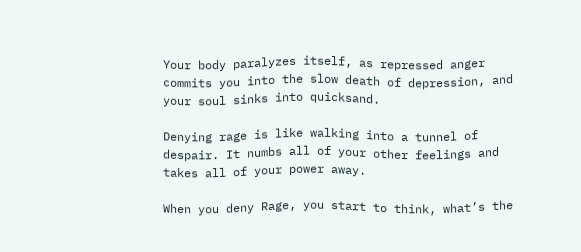Your body paralyzes itself, as repressed anger commits you into the slow death of depression, and your soul sinks into quicksand.

Denying rage is like walking into a tunnel of despair. It numbs all of your other feelings and takes all of your power away.

When you deny Rage, you start to think, what’s the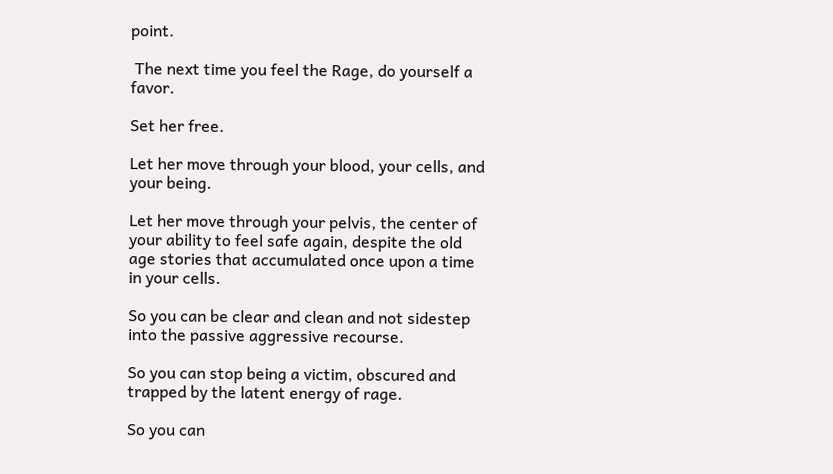point.

 The next time you feel the Rage, do yourself a favor.

Set her free.

Let her move through your blood, your cells, and your being.

Let her move through your pelvis, the center of your ability to feel safe again, despite the old age stories that accumulated once upon a time in your cells.

So you can be clear and clean and not sidestep into the passive aggressive recourse.

So you can stop being a victim, obscured and trapped by the latent energy of rage.

So you can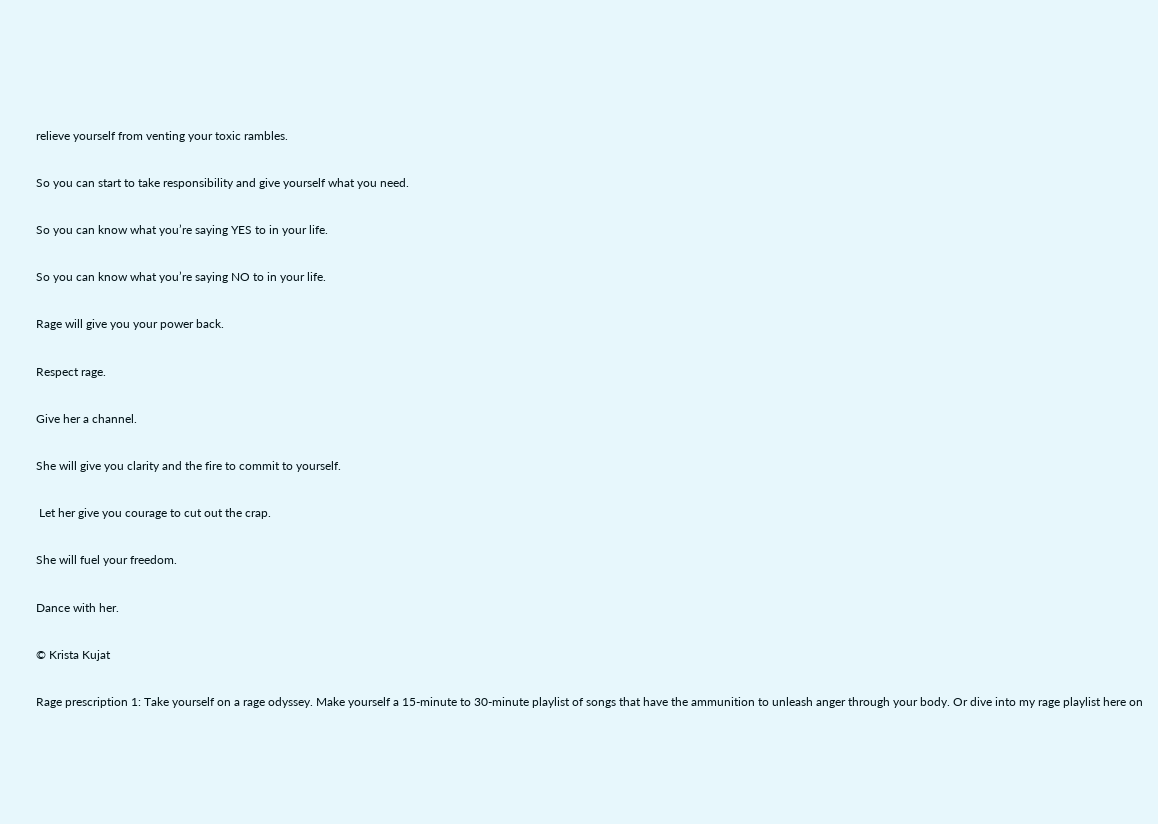relieve yourself from venting your toxic rambles.

So you can start to take responsibility and give yourself what you need.

So you can know what you’re saying YES to in your life.

So you can know what you’re saying NO to in your life.

Rage will give you your power back.

Respect rage.

Give her a channel.

She will give you clarity and the fire to commit to yourself.

 Let her give you courage to cut out the crap.

She will fuel your freedom.

Dance with her.

© Krista Kujat

Rage prescription 1: Take yourself on a rage odyssey. Make yourself a 15-minute to 30-minute playlist of songs that have the ammunition to unleash anger through your body. Or dive into my rage playlist here on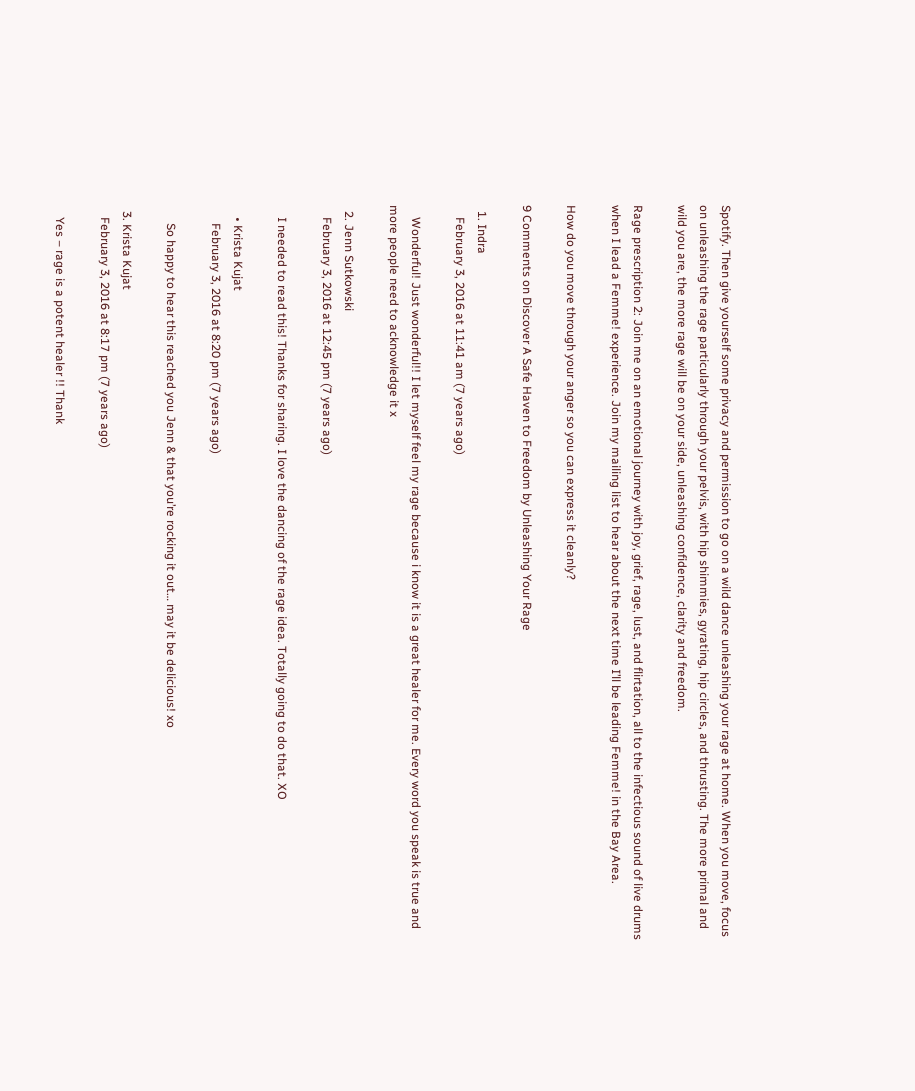Spotify. Then give yourself some privacy and permission to go on a wild dance unleashing your rage at home. When you move, focus on unleashing the rage particularly through your pelvis, with hip shimmies, gyrating, hip circles, and thrusting. The more primal and wild you are, the more rage will be on your side, unleashing confidence, clarity and freedom.

Rage prescription 2: Join me on an emotional journey with joy, grief, rage, lust, and flirtation, all to the infectious sound of live drums when I lead a Femme! experience. Join my mailing list to hear about the next time I’ll be leading Femme! in the Bay Area.

How do you move through your anger so you can express it cleanly?

9 Comments on Discover A Safe Haven to Freedom by Unleashing Your Rage

  1. Indra
    February 3, 2016 at 11:41 am (7 years ago)

    Wonderful! Just wonderful!! I let myself feel my rage because i know it is a great healer for me. Every word you speak is true and more people need to acknowledge it x

  2. Jenn Sutkowski
    February 3, 2016 at 12:45 pm (7 years ago)

    I needed to read this! Thanks for sharing. I love the dancing of the rage idea. Totally going to do that. XO

    • Krista Kujat
      February 3, 2016 at 8:20 pm (7 years ago)

      So happy to hear this reached you Jenn & that you’re rocking it out… may it be delicious! xo

  3. Krista Kujat
    February 3, 2016 at 8:17 pm (7 years ago)

    Yes – rage is a potent healer !! Thank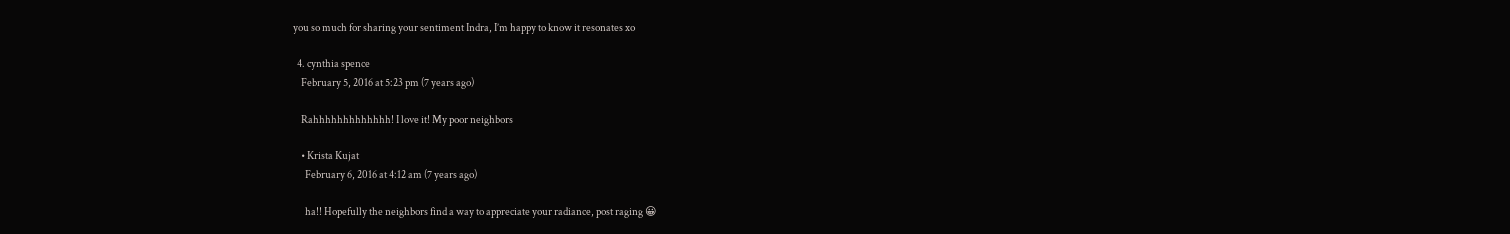you so much for sharing your sentiment Indra, I’m happy to know it resonates xo

  4. cynthia spence
    February 5, 2016 at 5:23 pm (7 years ago)

    Rahhhhhhhhhhhhh! I love it! My poor neighbors

    • Krista Kujat
      February 6, 2016 at 4:12 am (7 years ago)

      ha!! Hopefully the neighbors find a way to appreciate your radiance, post raging 😀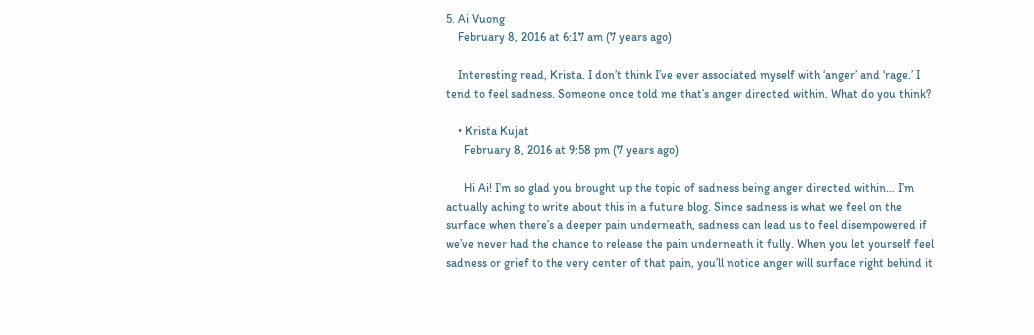5. Ai Vuong
    February 8, 2016 at 6:17 am (7 years ago)

    Interesting read, Krista. I don’t think I’ve ever associated myself with ‘anger’ and ‘rage.’ I tend to feel sadness. Someone once told me that’s anger directed within. What do you think?

    • Krista Kujat
      February 8, 2016 at 9:58 pm (7 years ago)

      Hi Ai! I’m so glad you brought up the topic of sadness being anger directed within… I’m actually aching to write about this in a future blog. Since sadness is what we feel on the surface when there’s a deeper pain underneath, sadness can lead us to feel disempowered if we’ve never had the chance to release the pain underneath it fully. When you let yourself feel sadness or grief to the very center of that pain, you’ll notice anger will surface right behind it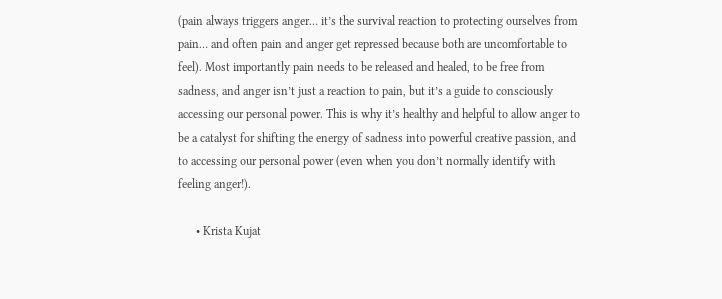(pain always triggers anger… it’s the survival reaction to protecting ourselves from pain… and often pain and anger get repressed because both are uncomfortable to feel). Most importantly pain needs to be released and healed, to be free from sadness, and anger isn’t just a reaction to pain, but it’s a guide to consciously accessing our personal power. This is why it’s healthy and helpful to allow anger to be a catalyst for shifting the energy of sadness into powerful creative passion, and to accessing our personal power (even when you don’t normally identify with feeling anger!).

      • Krista Kujat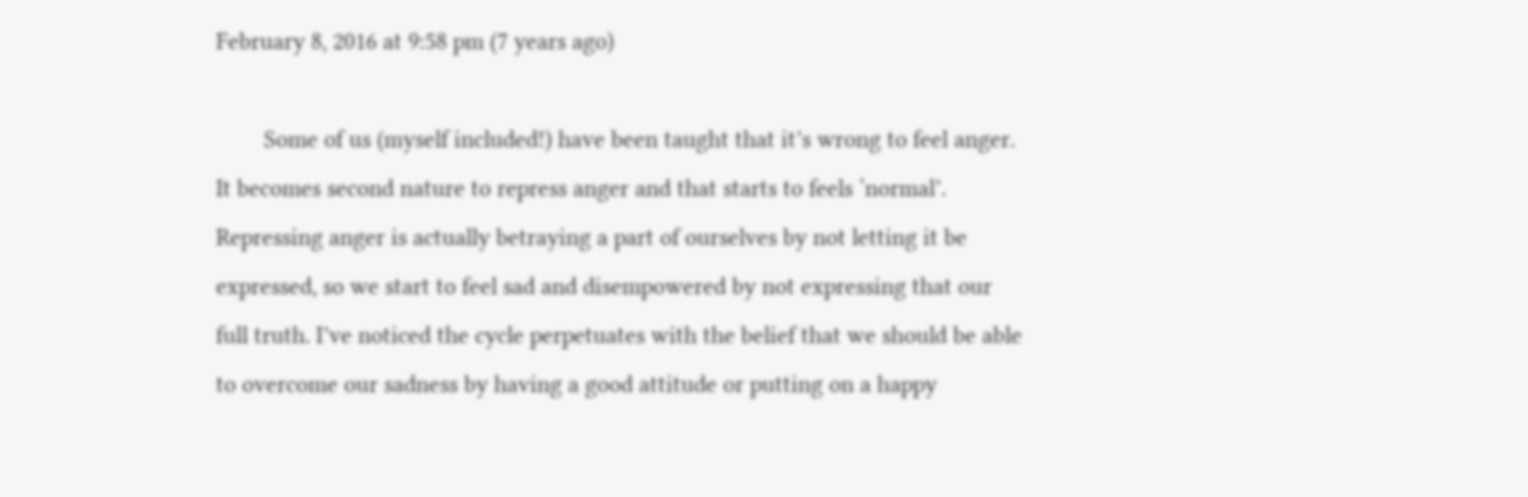February 8, 2016 at 9:58 pm (7 years ago)

        Some of us (myself included!) have been taught that it’s wrong to feel anger. It becomes second nature to repress anger and that starts to feels ‘normal’. Repressing anger is actually betraying a part of ourselves by not letting it be expressed, so we start to feel sad and disempowered by not expressing that our full truth. I’ve noticed the cycle perpetuates with the belief that we should be able to overcome our sadness by having a good attitude or putting on a happy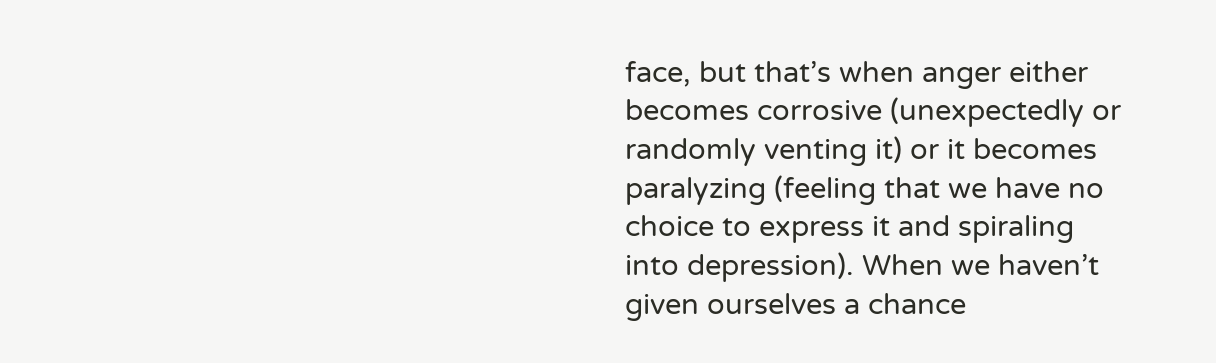face, but that’s when anger either becomes corrosive (unexpectedly or randomly venting it) or it becomes paralyzing (feeling that we have no choice to express it and spiraling into depression). When we haven’t given ourselves a chance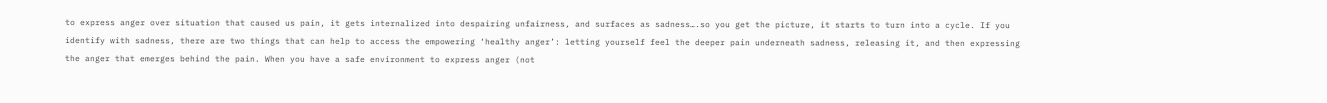to express anger over situation that caused us pain, it gets internalized into despairing unfairness, and surfaces as sadness….so you get the picture, it starts to turn into a cycle. If you identify with sadness, there are two things that can help to access the empowering ‘healthy anger’: letting yourself feel the deeper pain underneath sadness, releasing it, and then expressing the anger that emerges behind the pain. When you have a safe environment to express anger (not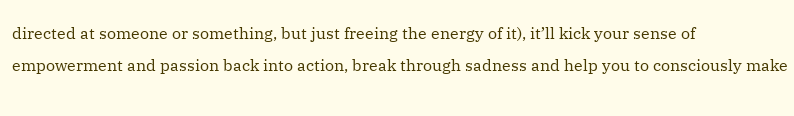directed at someone or something, but just freeing the energy of it), it’ll kick your sense of empowerment and passion back into action, break through sadness and help you to consciously make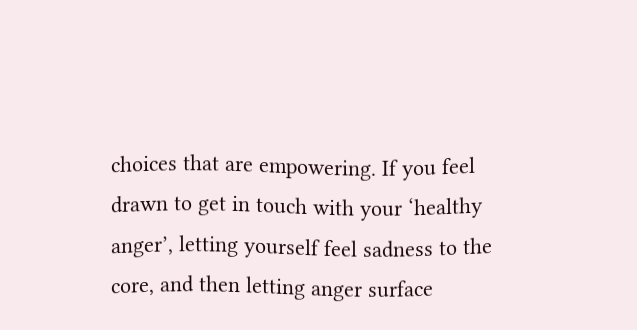choices that are empowering. If you feel drawn to get in touch with your ‘healthy anger’, letting yourself feel sadness to the core, and then letting anger surface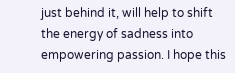just behind it, will help to shift the energy of sadness into empowering passion. I hope this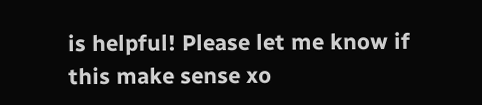is helpful! Please let me know if this make sense xo